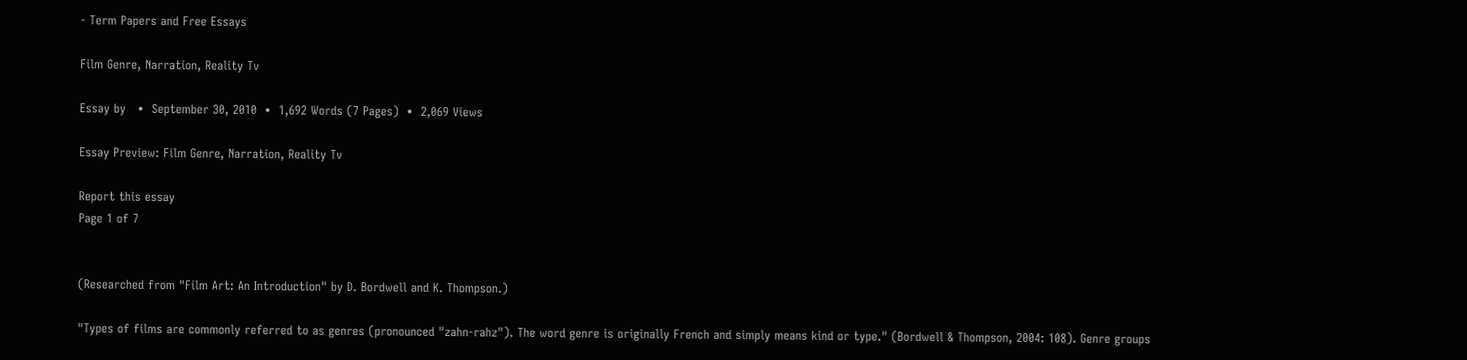- Term Papers and Free Essays

Film Genre, Narration, Reality Tv

Essay by   •  September 30, 2010  •  1,692 Words (7 Pages)  •  2,069 Views

Essay Preview: Film Genre, Narration, Reality Tv

Report this essay
Page 1 of 7


(Researched from "Film Art: An Introduction" by D. Bordwell and K. Thompson.)

"Types of films are commonly referred to as genres (pronounced "zahn-rahz"). The word genre is originally French and simply means kind or type." (Bordwell & Thompson, 2004: 108). Genre groups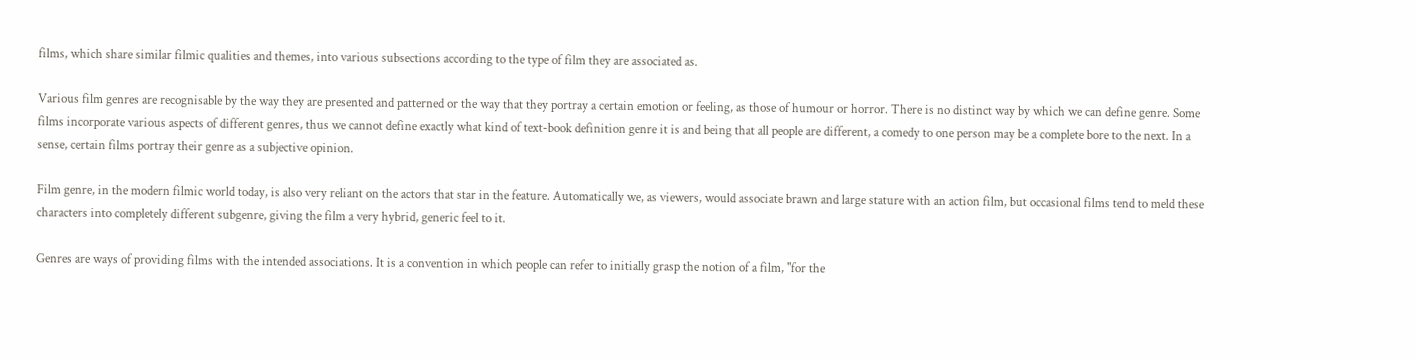films, which share similar filmic qualities and themes, into various subsections according to the type of film they are associated as.

Various film genres are recognisable by the way they are presented and patterned or the way that they portray a certain emotion or feeling, as those of humour or horror. There is no distinct way by which we can define genre. Some films incorporate various aspects of different genres, thus we cannot define exactly what kind of text-book definition genre it is and being that all people are different, a comedy to one person may be a complete bore to the next. In a sense, certain films portray their genre as a subjective opinion.

Film genre, in the modern filmic world today, is also very reliant on the actors that star in the feature. Automatically we, as viewers, would associate brawn and large stature with an action film, but occasional films tend to meld these characters into completely different subgenre, giving the film a very hybrid, generic feel to it.

Genres are ways of providing films with the intended associations. It is a convention in which people can refer to initially grasp the notion of a film, "for the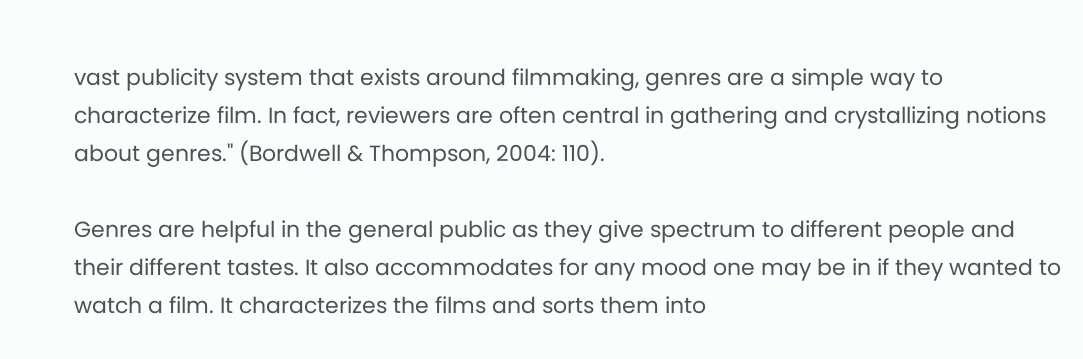vast publicity system that exists around filmmaking, genres are a simple way to characterize film. In fact, reviewers are often central in gathering and crystallizing notions about genres." (Bordwell & Thompson, 2004: 110).

Genres are helpful in the general public as they give spectrum to different people and their different tastes. It also accommodates for any mood one may be in if they wanted to watch a film. It characterizes the films and sorts them into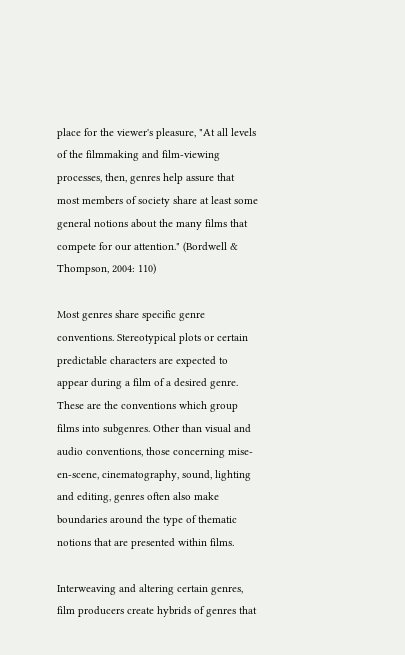place for the viewer's pleasure, "At all levels of the filmmaking and film-viewing processes, then, genres help assure that most members of society share at least some general notions about the many films that compete for our attention." (Bordwell & Thompson, 2004: 110)

Most genres share specific genre conventions. Stereotypical plots or certain predictable characters are expected to appear during a film of a desired genre. These are the conventions which group films into subgenres. Other than visual and audio conventions, those concerning mise-en-scene, cinematography, sound, lighting and editing, genres often also make boundaries around the type of thematic notions that are presented within films.

Interweaving and altering certain genres, film producers create hybrids of genres that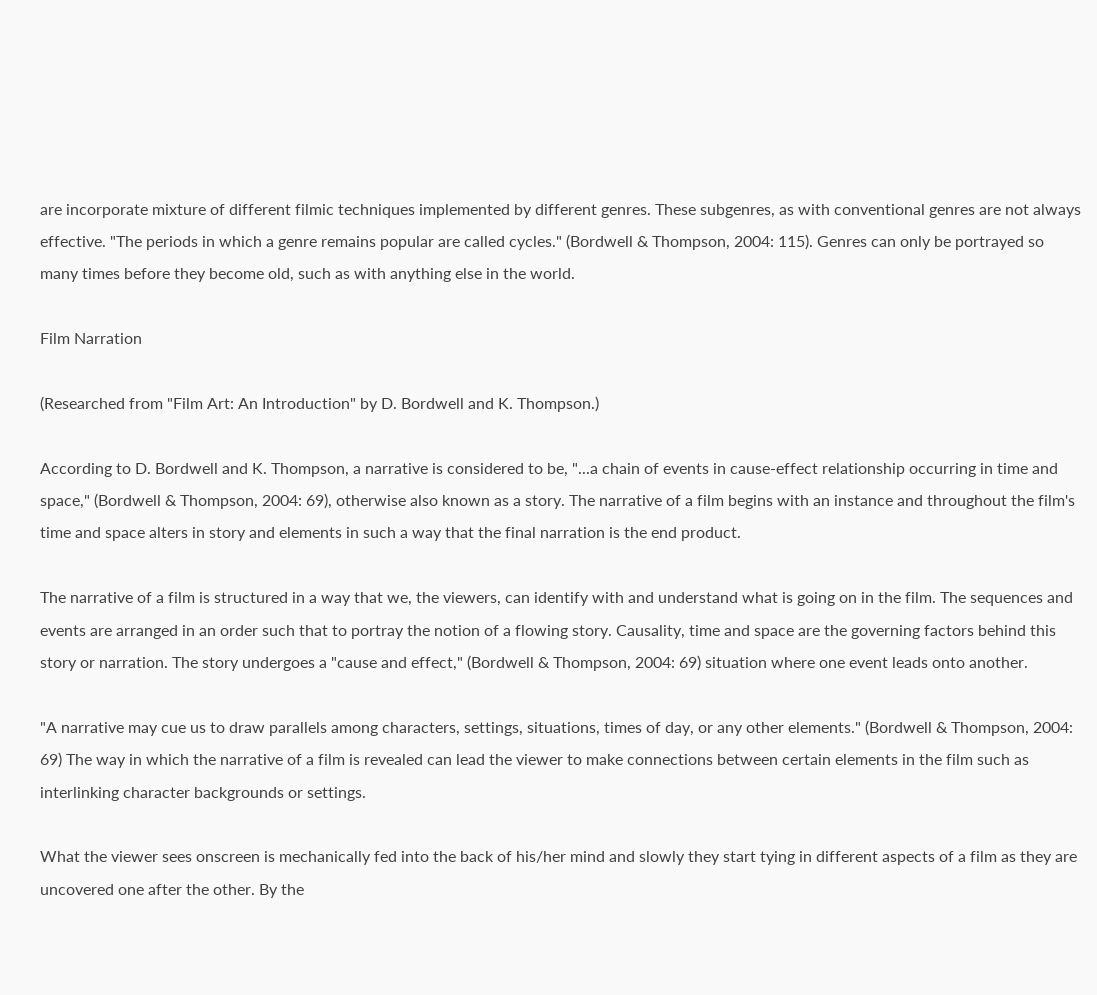are incorporate mixture of different filmic techniques implemented by different genres. These subgenres, as with conventional genres are not always effective. "The periods in which a genre remains popular are called cycles." (Bordwell & Thompson, 2004: 115). Genres can only be portrayed so many times before they become old, such as with anything else in the world.

Film Narration

(Researched from "Film Art: An Introduction" by D. Bordwell and K. Thompson.)

According to D. Bordwell and K. Thompson, a narrative is considered to be, "...a chain of events in cause-effect relationship occurring in time and space," (Bordwell & Thompson, 2004: 69), otherwise also known as a story. The narrative of a film begins with an instance and throughout the film's time and space alters in story and elements in such a way that the final narration is the end product.

The narrative of a film is structured in a way that we, the viewers, can identify with and understand what is going on in the film. The sequences and events are arranged in an order such that to portray the notion of a flowing story. Causality, time and space are the governing factors behind this story or narration. The story undergoes a "cause and effect," (Bordwell & Thompson, 2004: 69) situation where one event leads onto another.

"A narrative may cue us to draw parallels among characters, settings, situations, times of day, or any other elements." (Bordwell & Thompson, 2004: 69) The way in which the narrative of a film is revealed can lead the viewer to make connections between certain elements in the film such as interlinking character backgrounds or settings.

What the viewer sees onscreen is mechanically fed into the back of his/her mind and slowly they start tying in different aspects of a film as they are uncovered one after the other. By the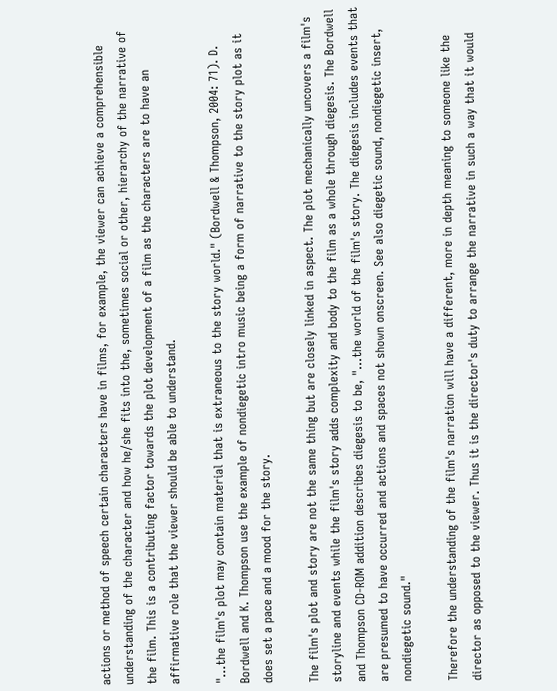actions or method of speech certain characters have in films, for example, the viewer can achieve a comprehensible understanding of the character and how he/she fits into the, sometimes social or other, hierarchy of the narrative of the film. This is a contributing factor towards the plot development of a film as the characters are to have an affirmative role that the viewer should be able to understand.

"...the film's plot may contain material that is extraneous to the story world." (Bordwell & Thompson, 2004: 71). D. Bordwell and K. Thompson use the example of nondiegetic intro music being a form of narrative to the story plot as it does set a pace and a mood for the story.

The film's plot and story are not the same thing but are closely linked in aspect. The plot mechanically uncovers a film's storyline and events while the film's story adds complexity and body to the film as a whole through diegesis. The Bordwell and Thompson CD-ROM addition describes diegesis to be, "...the world of the film's story. The diegesis includes events that are presumed to have occurred and actions and spaces not shown onscreen. See also diegetic sound, nondiegetic insert, nondiegetic sound."

Therefore the understanding of the film's narration will have a different, more in depth meaning to someone like the director as opposed to the viewer. Thus it is the director's duty to arrange the narrative in such a way that it would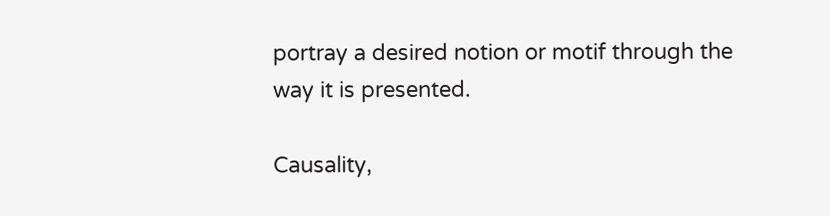portray a desired notion or motif through the way it is presented.

Causality,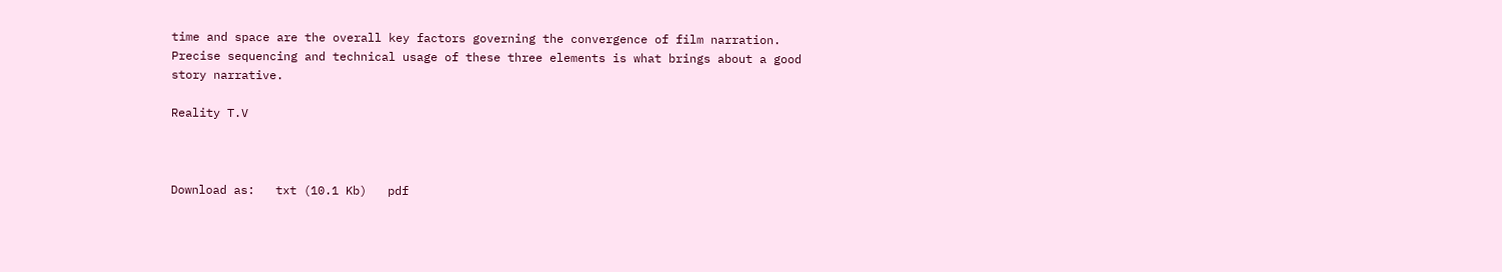time and space are the overall key factors governing the convergence of film narration. Precise sequencing and technical usage of these three elements is what brings about a good story narrative.

Reality T.V



Download as:   txt (10.1 Kb)   pdf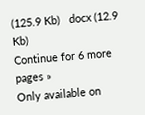(125.9 Kb)   docx (12.9 Kb)
Continue for 6 more pages »
Only available on